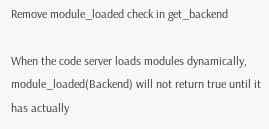Remove module_loaded check in get_backend

When the code server loads modules dynamically,
module_loaded(Backend) will not return true until it has actually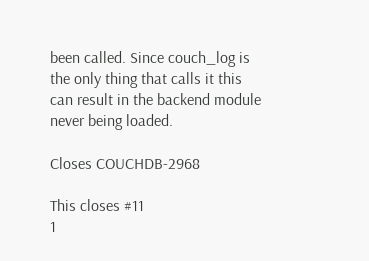been called. Since couch_log is the only thing that calls it this
can result in the backend module never being loaded.

Closes COUCHDB-2968

This closes #11
1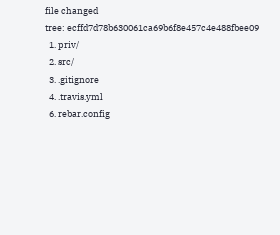file changed
tree: ecffd7d78b630061ca69b6f8e457c4e488fbee09
  1. priv/
  2. src/
  3. .gitignore
  4. .travis.yml
  6. rebar.config